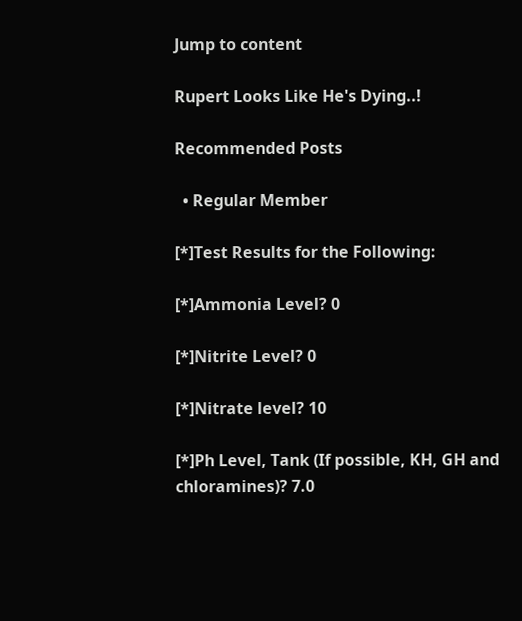Jump to content

Rupert Looks Like He's Dying..!

Recommended Posts

  • Regular Member

[*]Test Results for the Following:

[*]Ammonia Level? 0

[*]Nitrite Level? 0

[*]Nitrate level? 10

[*]Ph Level, Tank (If possible, KH, GH and chloramines)? 7.0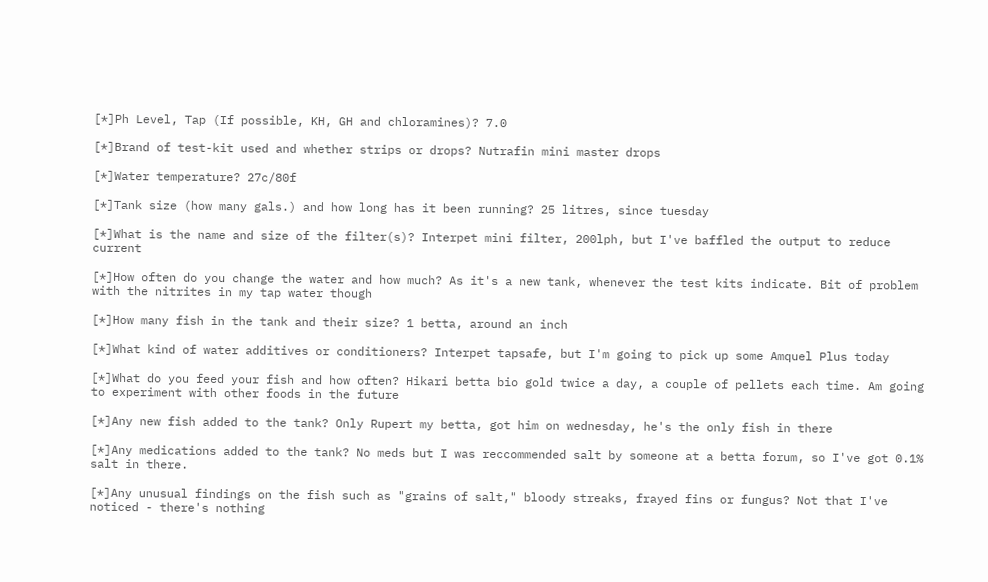[*]Ph Level, Tap (If possible, KH, GH and chloramines)? 7.0

[*]Brand of test-kit used and whether strips or drops? Nutrafin mini master drops

[*]Water temperature? 27c/80f

[*]Tank size (how many gals.) and how long has it been running? 25 litres, since tuesday

[*]What is the name and size of the filter(s)? Interpet mini filter, 200lph, but I've baffled the output to reduce current

[*]How often do you change the water and how much? As it's a new tank, whenever the test kits indicate. Bit of problem with the nitrites in my tap water though

[*]How many fish in the tank and their size? 1 betta, around an inch

[*]What kind of water additives or conditioners? Interpet tapsafe, but I'm going to pick up some Amquel Plus today

[*]What do you feed your fish and how often? Hikari betta bio gold twice a day, a couple of pellets each time. Am going to experiment with other foods in the future

[*]Any new fish added to the tank? Only Rupert my betta, got him on wednesday, he's the only fish in there

[*]Any medications added to the tank? No meds but I was reccommended salt by someone at a betta forum, so I've got 0.1% salt in there.

[*]Any unusual findings on the fish such as "grains of salt," bloody streaks, frayed fins or fungus? Not that I've noticed - there's nothing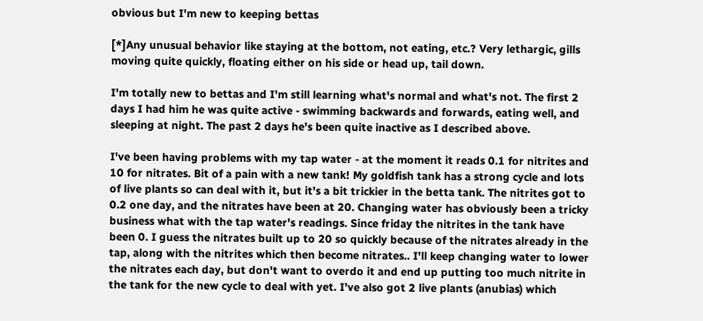obvious but I'm new to keeping bettas

[*]Any unusual behavior like staying at the bottom, not eating, etc.? Very lethargic, gills moving quite quickly, floating either on his side or head up, tail down.

I'm totally new to bettas and I'm still learning what's normal and what's not. The first 2 days I had him he was quite active - swimming backwards and forwards, eating well, and sleeping at night. The past 2 days he's been quite inactive as I described above.

I've been having problems with my tap water - at the moment it reads 0.1 for nitrites and 10 for nitrates. Bit of a pain with a new tank! My goldfish tank has a strong cycle and lots of live plants so can deal with it, but it's a bit trickier in the betta tank. The nitrites got to 0.2 one day, and the nitrates have been at 20. Changing water has obviously been a tricky business what with the tap water's readings. Since friday the nitrites in the tank have been 0. I guess the nitrates built up to 20 so quickly because of the nitrates already in the tap, along with the nitrites which then become nitrates.. I'll keep changing water to lower the nitrates each day, but don't want to overdo it and end up putting too much nitrite in the tank for the new cycle to deal with yet. I've also got 2 live plants (anubias) which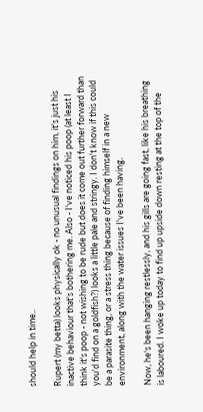should help in time..

Rupert (my betta) looks physically ok - no unusual findings on him, it's just his inactive behaviour that's bothering me. Also - I've noticed his poop (at least I think it's poop - not wishing to be rude but does it come out further forward than you'd find on a goldfish?) looks a little pale and stringy. I don't know if this could be a parasite thing, or a stress thing because of finding himself in a new environment, along with the water issues I've been having.

Now, he's been hanging restlessly, and his gills are going fast, like his breathing is laboured. I woke up today to find up upside down resting at the top of the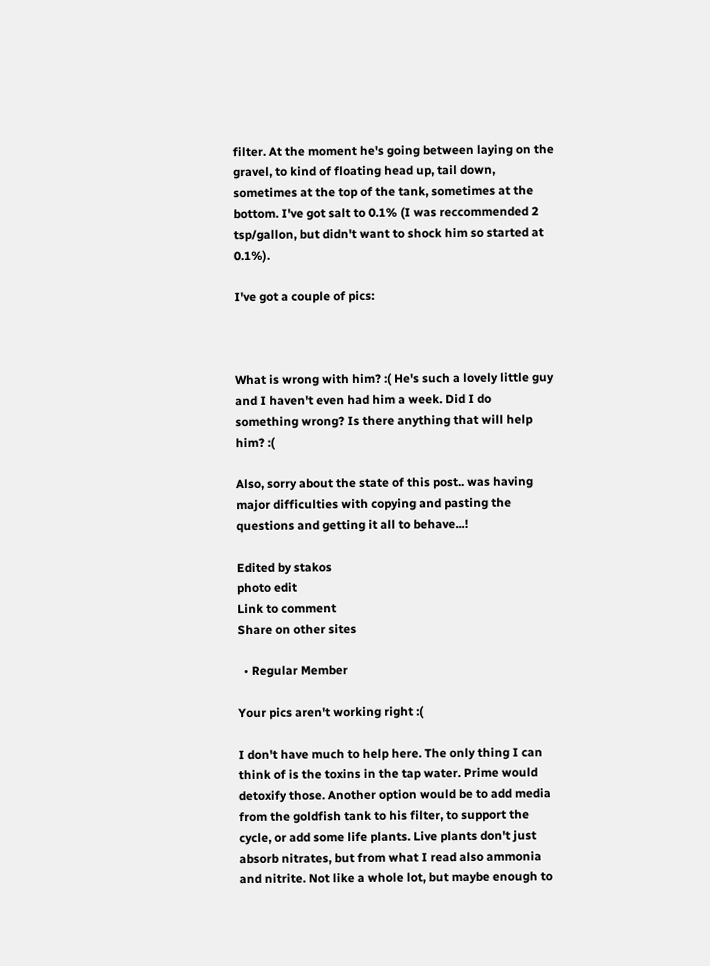filter. At the moment he's going between laying on the gravel, to kind of floating head up, tail down, sometimes at the top of the tank, sometimes at the bottom. I've got salt to 0.1% (I was reccommended 2 tsp/gallon, but didn't want to shock him so started at 0.1%).

I've got a couple of pics:



What is wrong with him? :( He's such a lovely little guy and I haven't even had him a week. Did I do something wrong? Is there anything that will help him? :(

Also, sorry about the state of this post.. was having major difficulties with copying and pasting the questions and getting it all to behave...!

Edited by stakos
photo edit
Link to comment
Share on other sites

  • Regular Member

Your pics aren't working right :(

I don't have much to help here. The only thing I can think of is the toxins in the tap water. Prime would detoxify those. Another option would be to add media from the goldfish tank to his filter, to support the cycle, or add some life plants. Live plants don't just absorb nitrates, but from what I read also ammonia and nitrite. Not like a whole lot, but maybe enough to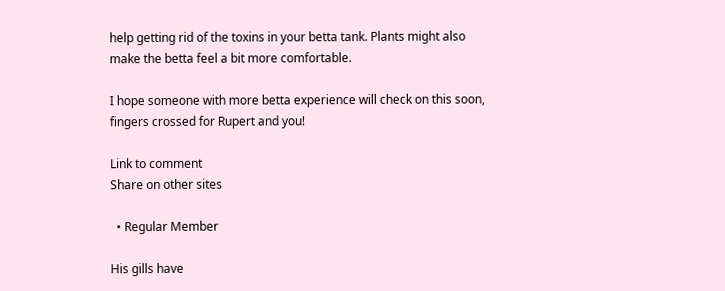help getting rid of the toxins in your betta tank. Plants might also make the betta feel a bit more comfortable.

I hope someone with more betta experience will check on this soon, fingers crossed for Rupert and you!

Link to comment
Share on other sites

  • Regular Member

His gills have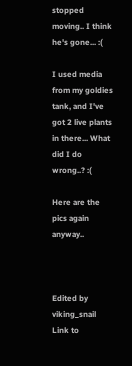stopped moving.. I think he's gone... :(

I used media from my goldies tank, and I've got 2 live plants in there... What did I do wrong..? :(

Here are the pics again anyway..



Edited by viking_snail
Link to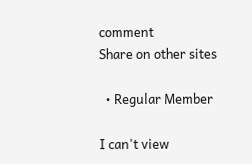comment
Share on other sites

  • Regular Member

I can't view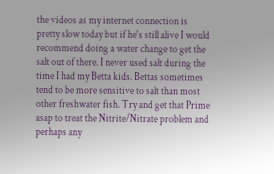the videos as my internet connection is pretty slow today but if he's still alive I would recommend doing a water change to get the salt out of there. I never used salt during the time I had my Betta kids. Bettas sometimes tend to be more sensitive to salt than most other freshwater fish. Try and get that Prime asap to treat the Nitrite/Nitrate problem and perhaps any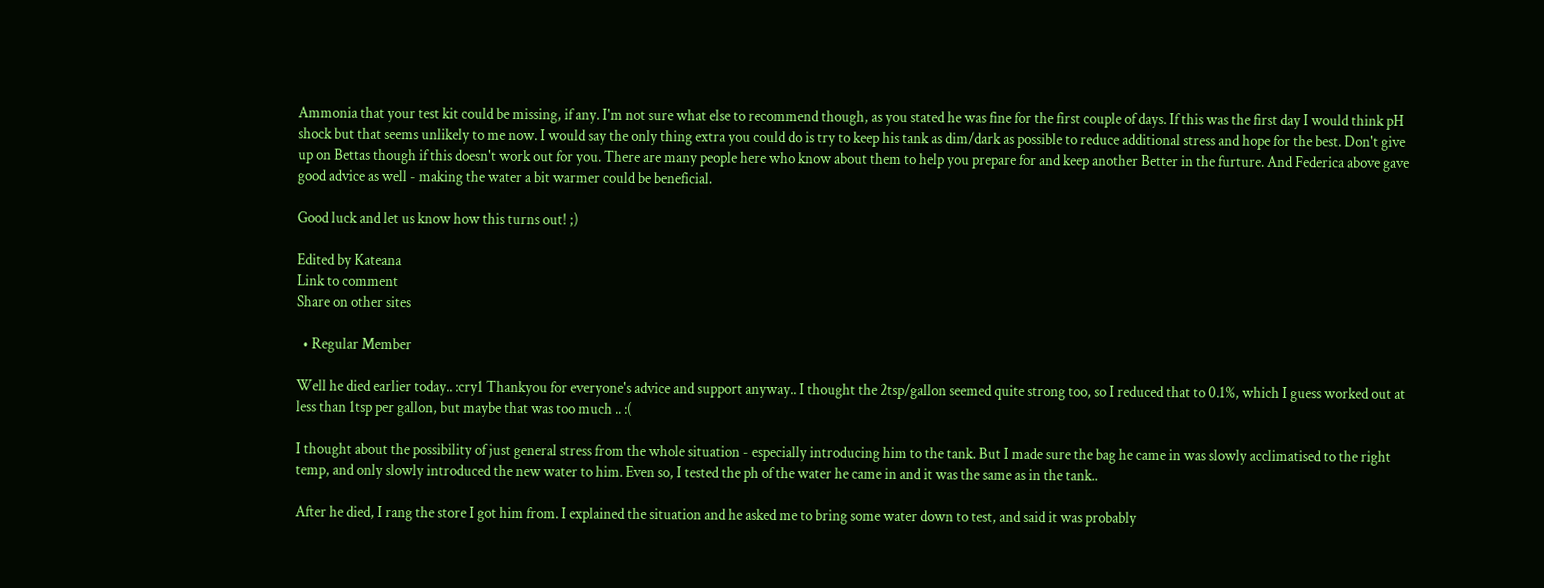Ammonia that your test kit could be missing, if any. I'm not sure what else to recommend though, as you stated he was fine for the first couple of days. If this was the first day I would think pH shock but that seems unlikely to me now. I would say the only thing extra you could do is try to keep his tank as dim/dark as possible to reduce additional stress and hope for the best. Don't give up on Bettas though if this doesn't work out for you. There are many people here who know about them to help you prepare for and keep another Better in the furture. And Federica above gave good advice as well - making the water a bit warmer could be beneficial.

Good luck and let us know how this turns out! ;)

Edited by Kateana
Link to comment
Share on other sites

  • Regular Member

Well he died earlier today.. :cry1 Thankyou for everyone's advice and support anyway.. I thought the 2tsp/gallon seemed quite strong too, so I reduced that to 0.1%, which I guess worked out at less than 1tsp per gallon, but maybe that was too much .. :(

I thought about the possibility of just general stress from the whole situation - especially introducing him to the tank. But I made sure the bag he came in was slowly acclimatised to the right temp, and only slowly introduced the new water to him. Even so, I tested the ph of the water he came in and it was the same as in the tank..

After he died, I rang the store I got him from. I explained the situation and he asked me to bring some water down to test, and said it was probably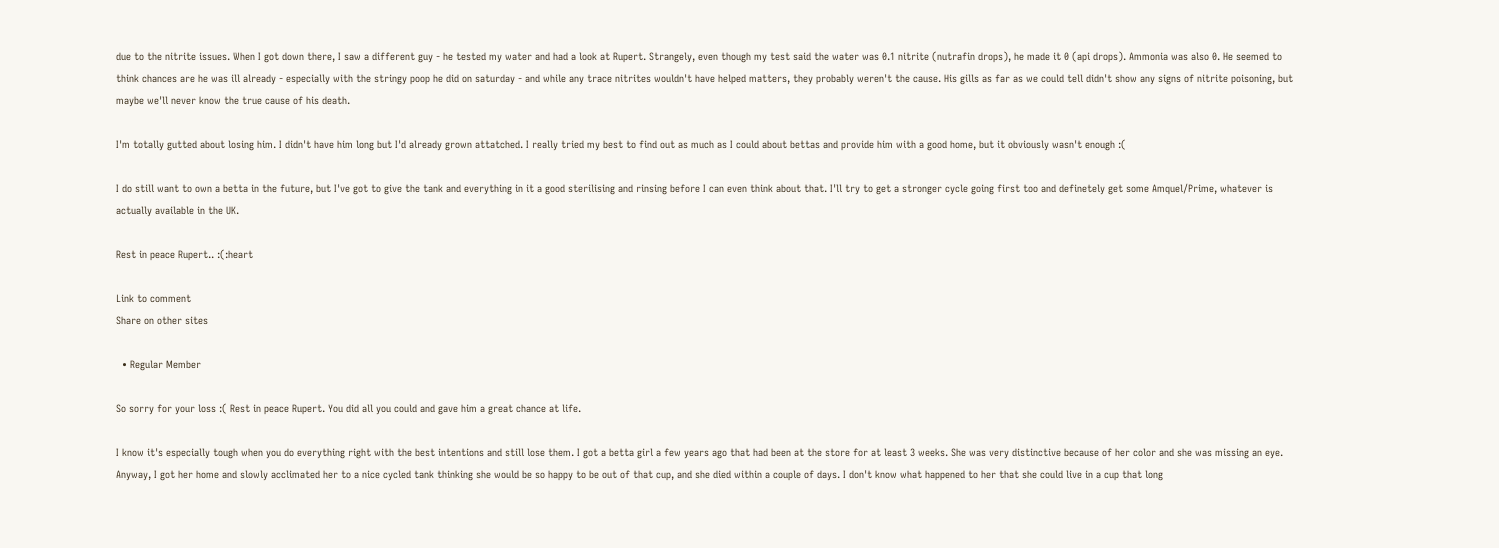due to the nitrite issues. When I got down there, I saw a different guy - he tested my water and had a look at Rupert. Strangely, even though my test said the water was 0.1 nitrite (nutrafin drops), he made it 0 (api drops). Ammonia was also 0. He seemed to think chances are he was ill already - especially with the stringy poop he did on saturday - and while any trace nitrites wouldn't have helped matters, they probably weren't the cause. His gills as far as we could tell didn't show any signs of nitrite poisoning, but maybe we'll never know the true cause of his death.

I'm totally gutted about losing him. I didn't have him long but I'd already grown attatched. I really tried my best to find out as much as I could about bettas and provide him with a good home, but it obviously wasn't enough :(

I do still want to own a betta in the future, but I've got to give the tank and everything in it a good sterilising and rinsing before I can even think about that. I'll try to get a stronger cycle going first too and definetely get some Amquel/Prime, whatever is actually available in the UK.

Rest in peace Rupert.. :(:heart

Link to comment
Share on other sites

  • Regular Member

So sorry for your loss :( Rest in peace Rupert. You did all you could and gave him a great chance at life.

I know it's especially tough when you do everything right with the best intentions and still lose them. I got a betta girl a few years ago that had been at the store for at least 3 weeks. She was very distinctive because of her color and she was missing an eye. Anyway, I got her home and slowly acclimated her to a nice cycled tank thinking she would be so happy to be out of that cup, and she died within a couple of days. I don't know what happened to her that she could live in a cup that long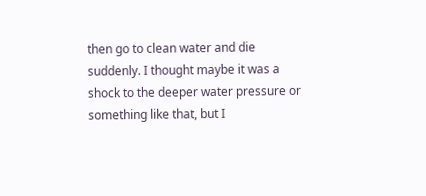then go to clean water and die suddenly. I thought maybe it was a shock to the deeper water pressure or something like that, but I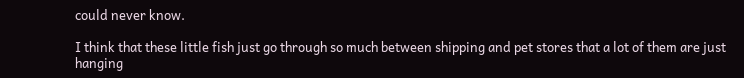could never know.

I think that these little fish just go through so much between shipping and pet stores that a lot of them are just hanging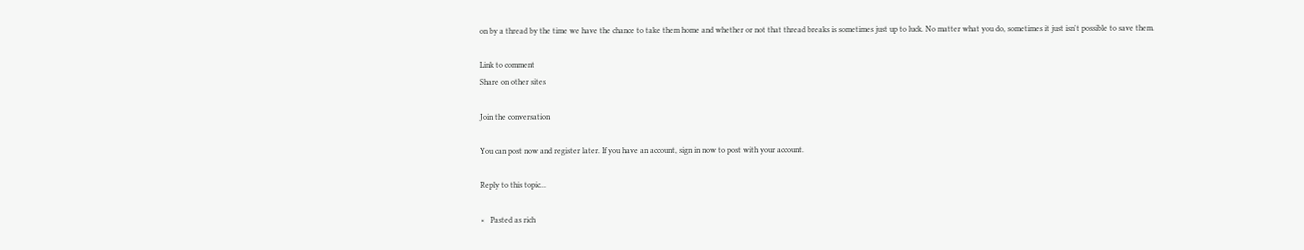on by a thread by the time we have the chance to take them home and whether or not that thread breaks is sometimes just up to luck. No matter what you do, sometimes it just isn't possible to save them.

Link to comment
Share on other sites

Join the conversation

You can post now and register later. If you have an account, sign in now to post with your account.

Reply to this topic...

×   Pasted as rich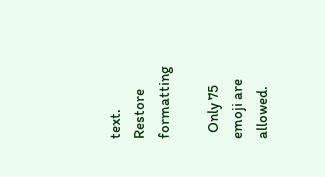text.   Restore formatting

  Only 75 emoji are allowed.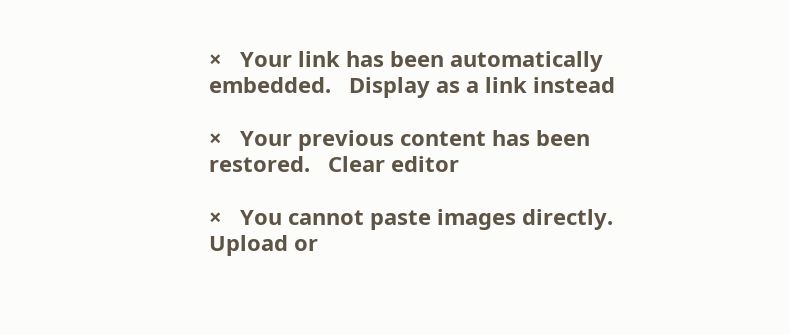×   Your link has been automatically embedded.   Display as a link instead

×   Your previous content has been restored.   Clear editor

×   You cannot paste images directly. Upload or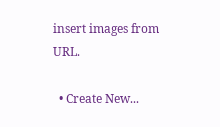insert images from URL.

  • Create New...